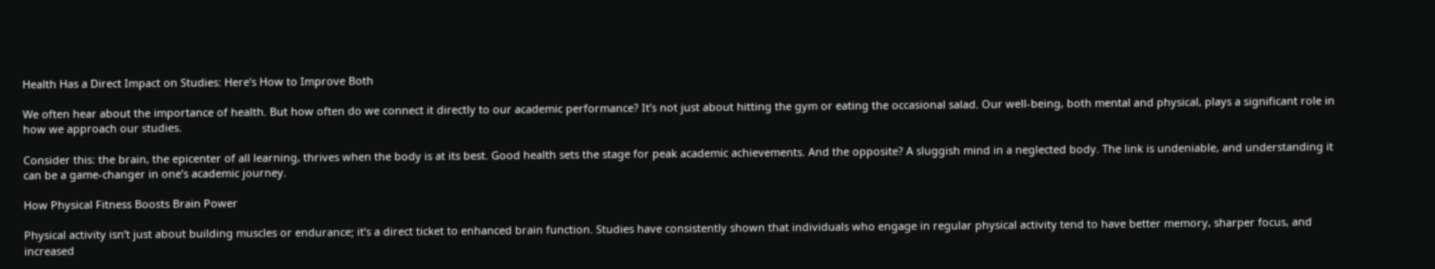Health Has a Direct Impact on Studies: Here’s How to Improve Both

We often hear about the importance of health. But how often do we connect it directly to our academic performance? It’s not just about hitting the gym or eating the occasional salad. Our well-being, both mental and physical, plays a significant role in how we approach our studies.

Consider this: the brain, the epicenter of all learning, thrives when the body is at its best. Good health sets the stage for peak academic achievements. And the opposite? A sluggish mind in a neglected body. The link is undeniable, and understanding it can be a game-changer in one’s academic journey.

How Physical Fitness Boosts Brain Power

Physical activity isn’t just about building muscles or endurance; it’s a direct ticket to enhanced brain function. Studies have consistently shown that individuals who engage in regular physical activity tend to have better memory, sharper focus, and increased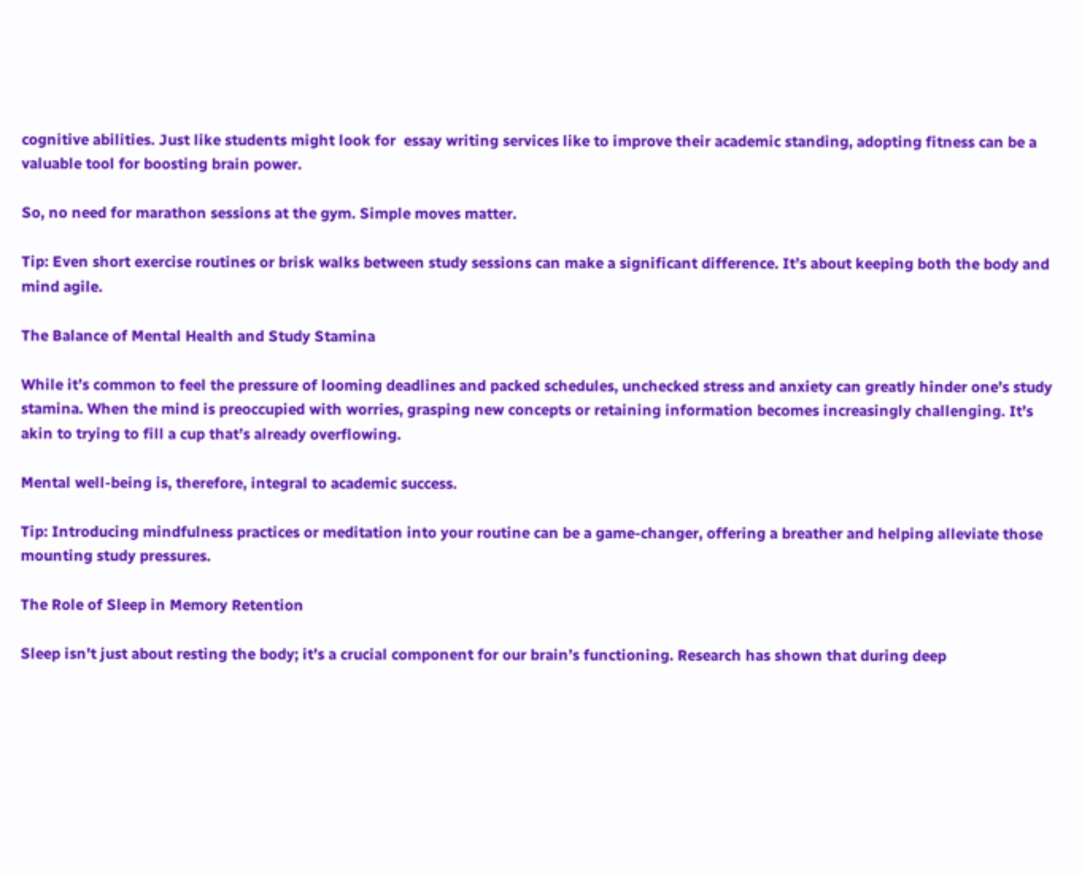cognitive abilities. Just like students might look for  essay writing services like to improve their academic standing, adopting fitness can be a valuable tool for boosting brain power.

So, no need for marathon sessions at the gym. Simple moves matter.

Tip: Even short exercise routines or brisk walks between study sessions can make a significant difference. It’s about keeping both the body and mind agile.

The Balance of Mental Health and Study Stamina

While it’s common to feel the pressure of looming deadlines and packed schedules, unchecked stress and anxiety can greatly hinder one’s study stamina. When the mind is preoccupied with worries, grasping new concepts or retaining information becomes increasingly challenging. It’s akin to trying to fill a cup that’s already overflowing.

Mental well-being is, therefore, integral to academic success.

Tip: Introducing mindfulness practices or meditation into your routine can be a game-changer, offering a breather and helping alleviate those mounting study pressures.

The Role of Sleep in Memory Retention

Sleep isn’t just about resting the body; it’s a crucial component for our brain’s functioning. Research has shown that during deep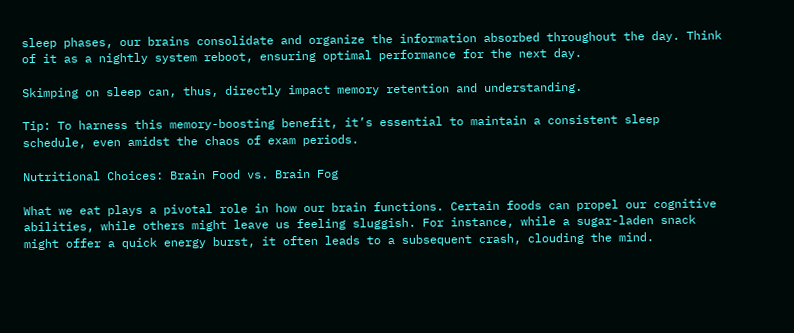sleep phases, our brains consolidate and organize the information absorbed throughout the day. Think of it as a nightly system reboot, ensuring optimal performance for the next day.

Skimping on sleep can, thus, directly impact memory retention and understanding.

Tip: To harness this memory-boosting benefit, it’s essential to maintain a consistent sleep schedule, even amidst the chaos of exam periods.

Nutritional Choices: Brain Food vs. Brain Fog

What we eat plays a pivotal role in how our brain functions. Certain foods can propel our cognitive abilities, while others might leave us feeling sluggish. For instance, while a sugar-laden snack might offer a quick energy burst, it often leads to a subsequent crash, clouding the mind.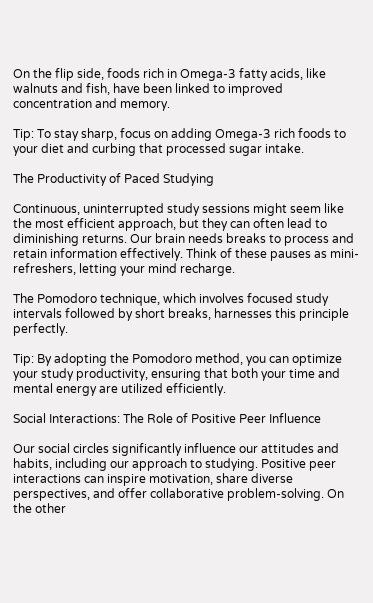On the flip side, foods rich in Omega-3 fatty acids, like walnuts and fish, have been linked to improved concentration and memory.

Tip: To stay sharp, focus on adding Omega-3 rich foods to your diet and curbing that processed sugar intake.

The Productivity of Paced Studying

Continuous, uninterrupted study sessions might seem like the most efficient approach, but they can often lead to diminishing returns. Our brain needs breaks to process and retain information effectively. Think of these pauses as mini-refreshers, letting your mind recharge.

The Pomodoro technique, which involves focused study intervals followed by short breaks, harnesses this principle perfectly.

Tip: By adopting the Pomodoro method, you can optimize your study productivity, ensuring that both your time and mental energy are utilized efficiently.

Social Interactions: The Role of Positive Peer Influence

Our social circles significantly influence our attitudes and habits, including our approach to studying. Positive peer interactions can inspire motivation, share diverse perspectives, and offer collaborative problem-solving. On the other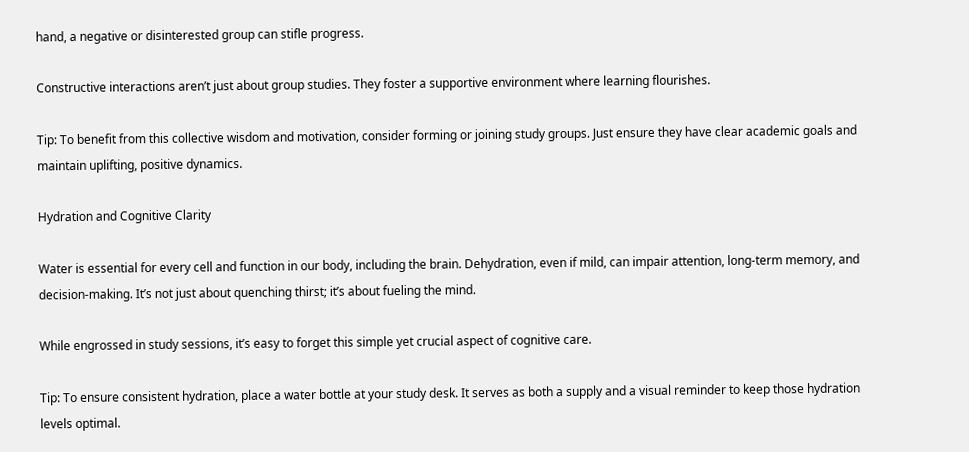hand, a negative or disinterested group can stifle progress.

Constructive interactions aren’t just about group studies. They foster a supportive environment where learning flourishes.

Tip: To benefit from this collective wisdom and motivation, consider forming or joining study groups. Just ensure they have clear academic goals and maintain uplifting, positive dynamics.

Hydration and Cognitive Clarity

Water is essential for every cell and function in our body, including the brain. Dehydration, even if mild, can impair attention, long-term memory, and decision-making. It’s not just about quenching thirst; it’s about fueling the mind.

While engrossed in study sessions, it’s easy to forget this simple yet crucial aspect of cognitive care.

Tip: To ensure consistent hydration, place a water bottle at your study desk. It serves as both a supply and a visual reminder to keep those hydration levels optimal.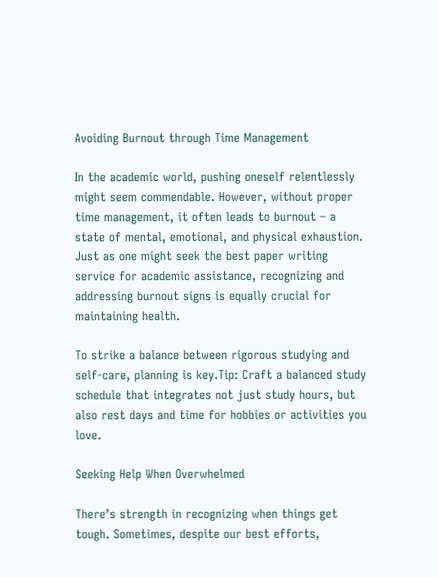Avoiding Burnout through Time Management

In the academic world, pushing oneself relentlessly might seem commendable. However, without proper time management, it often leads to burnout – a state of mental, emotional, and physical exhaustion. Just as one might seek the best paper writing service for academic assistance, recognizing and addressing burnout signs is equally crucial for maintaining health.

To strike a balance between rigorous studying and self-care, planning is key.Tip: Craft a balanced study schedule that integrates not just study hours, but also rest days and time for hobbies or activities you love.

Seeking Help When Overwhelmed

There’s strength in recognizing when things get tough. Sometimes, despite our best efforts,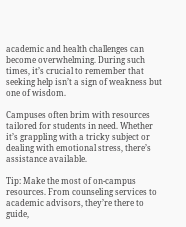academic and health challenges can become overwhelming. During such times, it’s crucial to remember that seeking help isn’t a sign of weakness but one of wisdom.

Campuses often brim with resources tailored for students in need. Whether it’s grappling with a tricky subject or dealing with emotional stress, there’s assistance available.

Tip: Make the most of on-campus resources. From counseling services to academic advisors, they’re there to guide,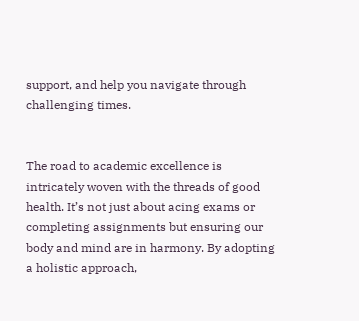support, and help you navigate through challenging times.


The road to academic excellence is intricately woven with the threads of good health. It’s not just about acing exams or completing assignments but ensuring our body and mind are in harmony. By adopting a holistic approach,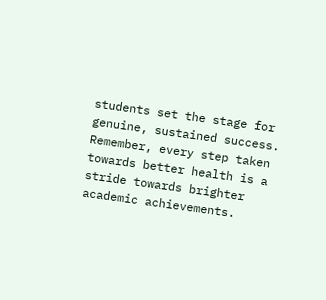students set the stage for genuine, sustained success. Remember, every step taken towards better health is a stride towards brighter academic achievements.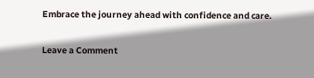Embrace the journey ahead with confidence and care.

Leave a Comment